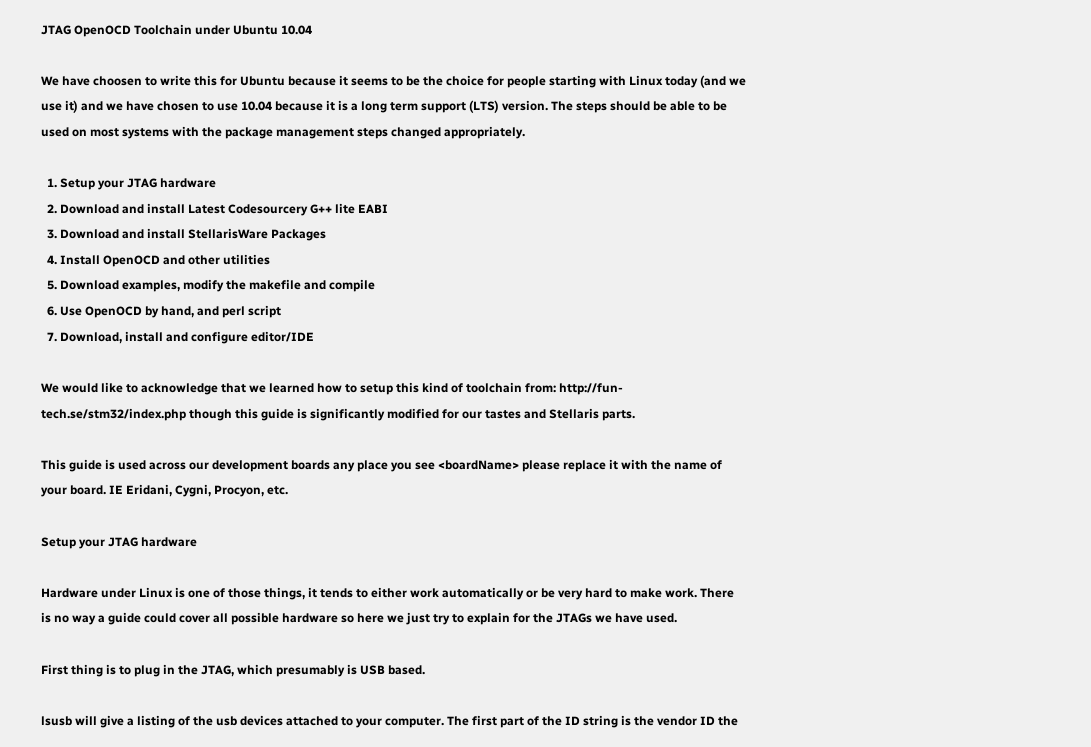JTAG OpenOCD Toolchain under Ubuntu 10.04

We have choosen to write this for Ubuntu because it seems to be the choice for people starting with Linux today (and we use it) and we have chosen to use 10.04 because it is a long term support (LTS) version. The steps should be able to be used on most systems with the package management steps changed appropriately.

  1. Setup your JTAG hardware
  2. Download and install Latest Codesourcery G++ lite EABI
  3. Download and install StellarisWare Packages
  4. Install OpenOCD and other utilities
  5. Download examples, modify the makefile and compile
  6. Use OpenOCD by hand, and perl script
  7. Download, install and configure editor/IDE

We would like to acknowledge that we learned how to setup this kind of toolchain from: http://fun-tech.se/stm32/index.php though this guide is significantly modified for our tastes and Stellaris parts.

This guide is used across our development boards any place you see <boardName> please replace it with the name of your board. IE Eridani, Cygni, Procyon, etc.

Setup your JTAG hardware

Hardware under Linux is one of those things, it tends to either work automatically or be very hard to make work. There is no way a guide could cover all possible hardware so here we just try to explain for the JTAGs we have used.

First thing is to plug in the JTAG, which presumably is USB based.

lsusb will give a listing of the usb devices attached to your computer. The first part of the ID string is the vendor ID the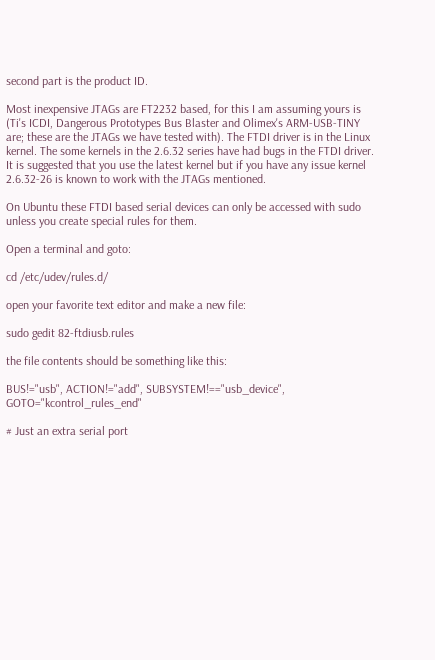second part is the product ID.

Most inexpensive JTAGs are FT2232 based, for this I am assuming yours is (Ti's ICDI, Dangerous Prototypes Bus Blaster and Olimex's ARM-USB-TINY are; these are the JTAGs we have tested with). The FTDI driver is in the Linux kernel. The some kernels in the 2.6.32 series have had bugs in the FTDI driver. It is suggested that you use the latest kernel but if you have any issue kernel 2.6.32-26 is known to work with the JTAGs mentioned.

On Ubuntu these FTDI based serial devices can only be accessed with sudo unless you create special rules for them.

Open a terminal and goto:

cd /etc/udev/rules.d/

open your favorite text editor and make a new file:

sudo gedit 82-ftdiusb.rules

the file contents should be something like this:

BUS!="usb", ACTION!="add", SUBSYSTEM!=="usb_device", GOTO="kcontrol_rules_end"

# Just an extra serial port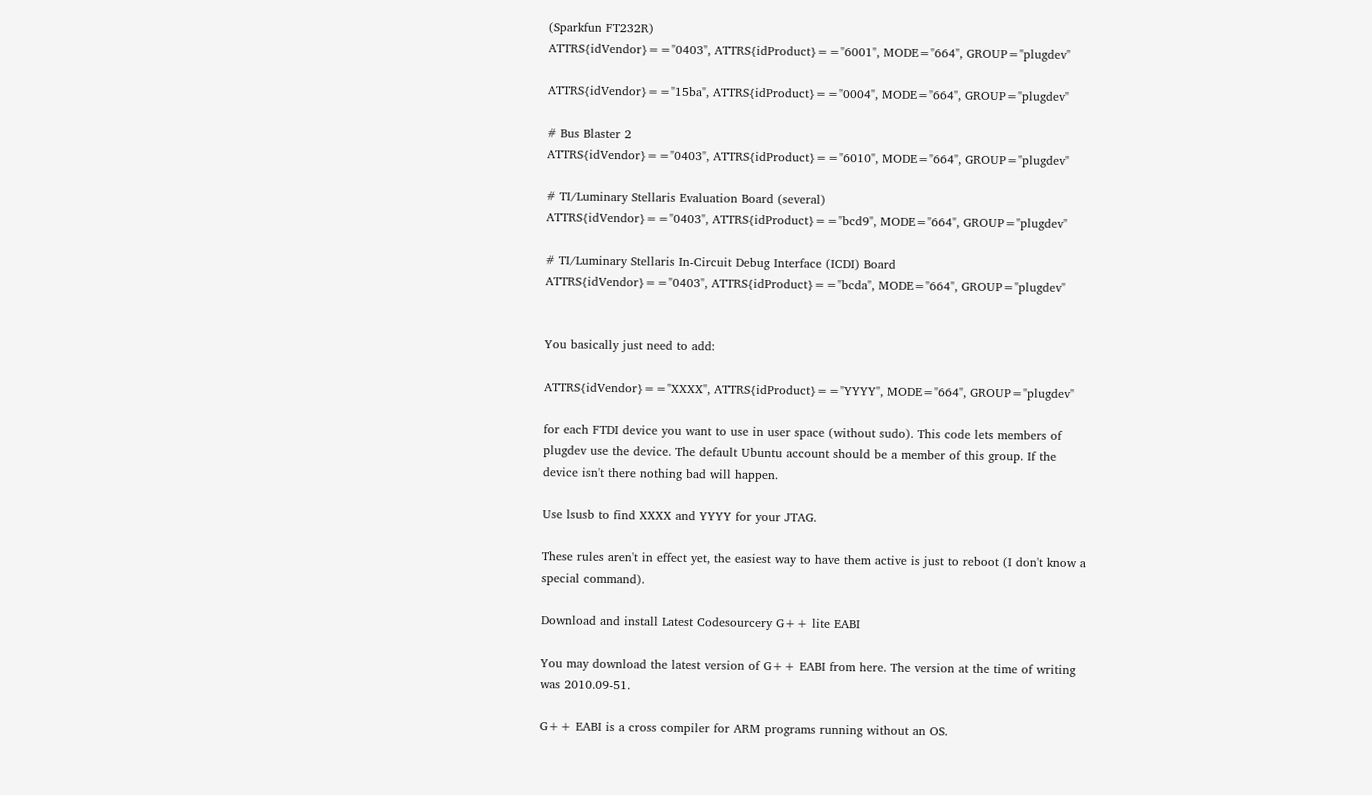(Sparkfun FT232R)
ATTRS{idVendor}=="0403", ATTRS{idProduct}=="6001", MODE="664", GROUP="plugdev"

ATTRS{idVendor}=="15ba", ATTRS{idProduct}=="0004", MODE="664", GROUP="plugdev"

# Bus Blaster 2
ATTRS{idVendor}=="0403", ATTRS{idProduct}=="6010", MODE="664", GROUP="plugdev"

# TI/Luminary Stellaris Evaluation Board (several)
ATTRS{idVendor}=="0403", ATTRS{idProduct}=="bcd9", MODE="664", GROUP="plugdev"

# TI/Luminary Stellaris In-Circuit Debug Interface (ICDI) Board
ATTRS{idVendor}=="0403", ATTRS{idProduct}=="bcda", MODE="664", GROUP="plugdev"


You basically just need to add:

ATTRS{idVendor}=="XXXX", ATTRS{idProduct}=="YYYY", MODE="664", GROUP="plugdev"

for each FTDI device you want to use in user space (without sudo). This code lets members of plugdev use the device. The default Ubuntu account should be a member of this group. If the device isn't there nothing bad will happen.

Use lsusb to find XXXX and YYYY for your JTAG.

These rules aren't in effect yet, the easiest way to have them active is just to reboot (I don't know a special command).

Download and install Latest Codesourcery G++ lite EABI

You may download the latest version of G++ EABI from here. The version at the time of writing was 2010.09-51.

G++ EABI is a cross compiler for ARM programs running without an OS.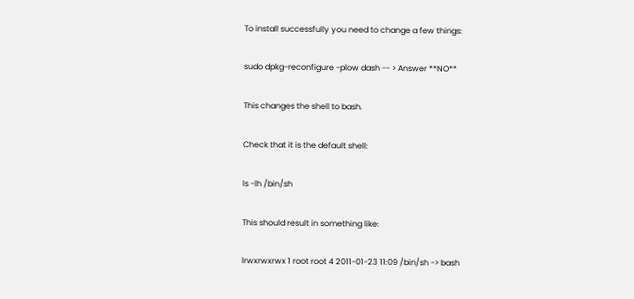To install successfully you need to change a few things:

sudo dpkg-reconfigure -plow dash -- > Answer **NO**

This changes the shell to bash.

Check that it is the default shell:

ls -lh /bin/sh

This should result in something like:

lrwxrwxrwx 1 root root 4 2011-01-23 11:09 /bin/sh -> bash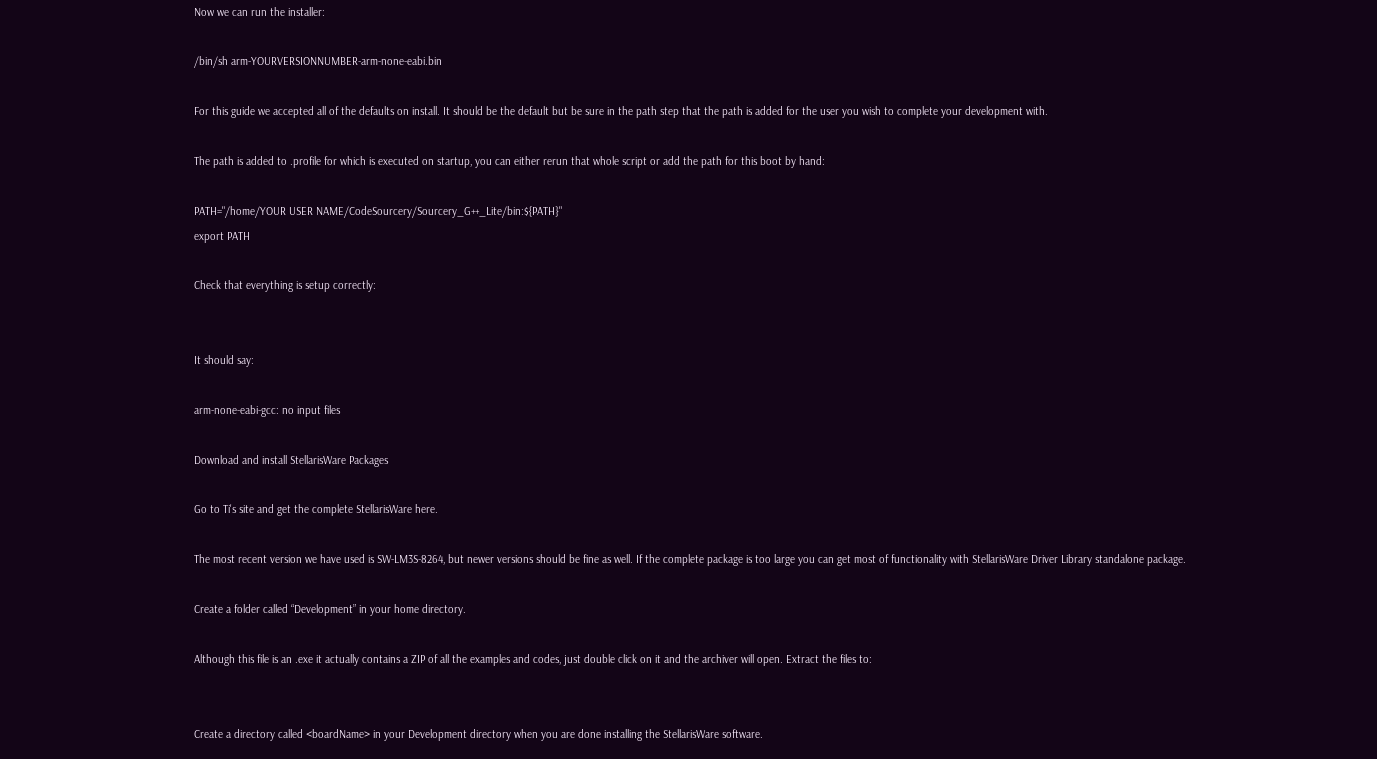Now we can run the installer:

/bin/sh arm-YOURVERSIONNUMBER-arm-none-eabi.bin

For this guide we accepted all of the defaults on install. It should be the default but be sure in the path step that the path is added for the user you wish to complete your development with.

The path is added to .profile for which is executed on startup, you can either rerun that whole script or add the path for this boot by hand:

PATH="/home/YOUR USER NAME/CodeSourcery/Sourcery_G++_Lite/bin:${PATH}"
export PATH

Check that everything is setup correctly:


It should say:

arm-none-eabi-gcc: no input files

Download and install StellarisWare Packages

Go to Ti's site and get the complete StellarisWare here.

The most recent version we have used is SW-LM3S-8264, but newer versions should be fine as well. If the complete package is too large you can get most of functionality with StellarisWare Driver Library standalone package.

Create a folder called “Development” in your home directory.

Although this file is an .exe it actually contains a ZIP of all the examples and codes, just double click on it and the archiver will open. Extract the files to:


Create a directory called <boardName> in your Development directory when you are done installing the StellarisWare software.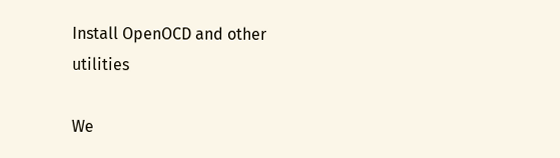Install OpenOCD and other utilities

We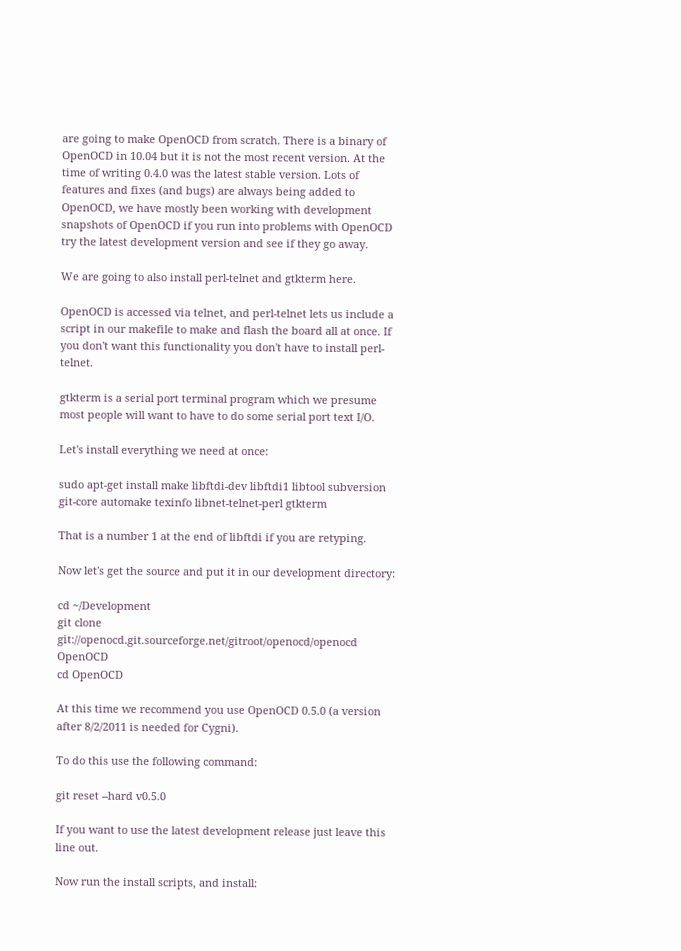are going to make OpenOCD from scratch. There is a binary of OpenOCD in 10.04 but it is not the most recent version. At the time of writing 0.4.0 was the latest stable version. Lots of features and fixes (and bugs) are always being added to OpenOCD, we have mostly been working with development snapshots of OpenOCD if you run into problems with OpenOCD try the latest development version and see if they go away.

We are going to also install perl-telnet and gtkterm here.

OpenOCD is accessed via telnet, and perl-telnet lets us include a script in our makefile to make and flash the board all at once. If you don't want this functionality you don't have to install perl-telnet.

gtkterm is a serial port terminal program which we presume most people will want to have to do some serial port text I/O.

Let's install everything we need at once:

sudo apt-get install make libftdi-dev libftdi1 libtool subversion git-core automake texinfo libnet-telnet-perl gtkterm

That is a number 1 at the end of libftdi if you are retyping.

Now let's get the source and put it in our development directory:

cd ~/Development
git clone git://openocd.git.sourceforge.net/gitroot/openocd/openocd OpenOCD
cd OpenOCD

At this time we recommend you use OpenOCD 0.5.0 (a version after 8/2/2011 is needed for Cygni).

To do this use the following command:

git reset --hard v0.5.0

If you want to use the latest development release just leave this line out.

Now run the install scripts, and install: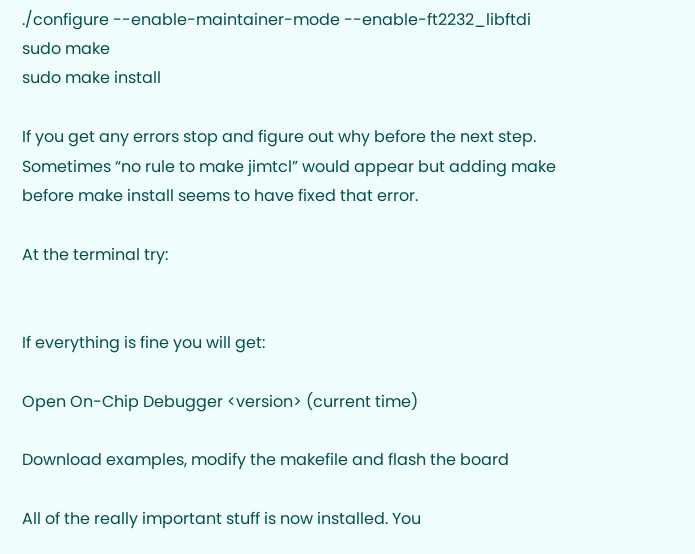./configure --enable-maintainer-mode --enable-ft2232_libftdi
sudo make
sudo make install

If you get any errors stop and figure out why before the next step. Sometimes “no rule to make jimtcl” would appear but adding make before make install seems to have fixed that error.

At the terminal try:


If everything is fine you will get:

Open On-Chip Debugger <version> (current time)

Download examples, modify the makefile and flash the board

All of the really important stuff is now installed. You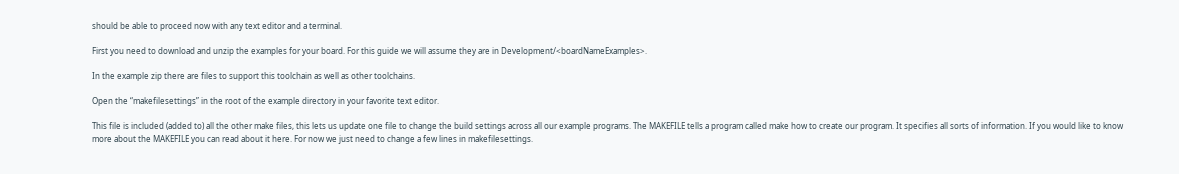should be able to proceed now with any text editor and a terminal.

First you need to download and unzip the examples for your board. For this guide we will assume they are in Development/<boardNameExamples>.

In the example zip there are files to support this toolchain as well as other toolchains.

Open the “makefilesettings” in the root of the example directory in your favorite text editor.

This file is included (added to) all the other make files, this lets us update one file to change the build settings across all our example programs. The MAKEFILE tells a program called make how to create our program. It specifies all sorts of information. If you would like to know more about the MAKEFILE you can read about it here. For now we just need to change a few lines in makefilesettings.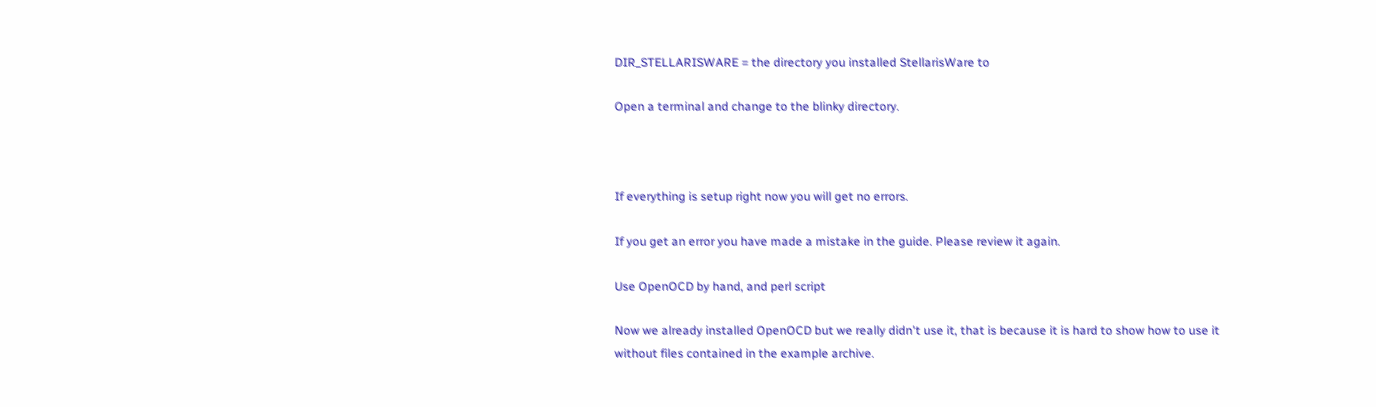DIR_STELLARISWARE = the directory you installed StellarisWare to

Open a terminal and change to the blinky directory.



If everything is setup right now you will get no errors.

If you get an error you have made a mistake in the guide. Please review it again.

Use OpenOCD by hand, and perl script

Now we already installed OpenOCD but we really didn't use it, that is because it is hard to show how to use it without files contained in the example archive.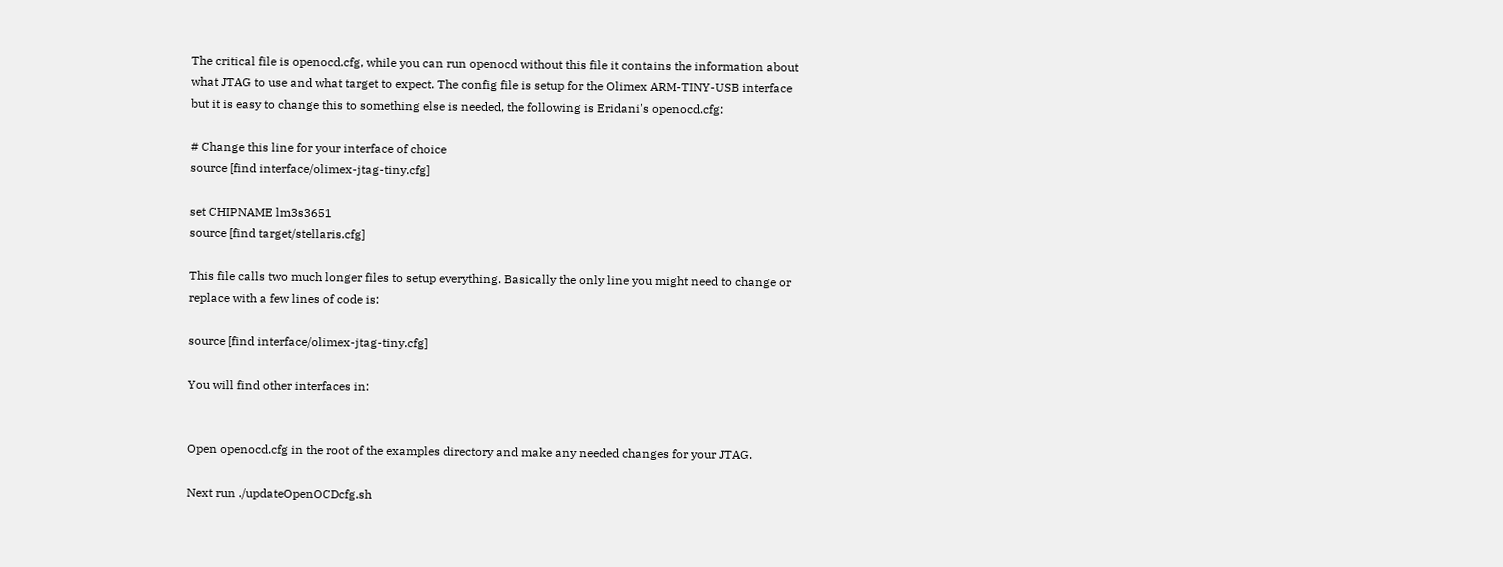The critical file is openocd.cfg, while you can run openocd without this file it contains the information about what JTAG to use and what target to expect. The config file is setup for the Olimex ARM-TINY-USB interface but it is easy to change this to something else is needed, the following is Eridani's openocd.cfg:

# Change this line for your interface of choice
source [find interface/olimex-jtag-tiny.cfg]

set CHIPNAME lm3s3651
source [find target/stellaris.cfg]

This file calls two much longer files to setup everything. Basically the only line you might need to change or replace with a few lines of code is:

source [find interface/olimex-jtag-tiny.cfg]

You will find other interfaces in:


Open openocd.cfg in the root of the examples directory and make any needed changes for your JTAG.

Next run ./updateOpenOCDcfg.sh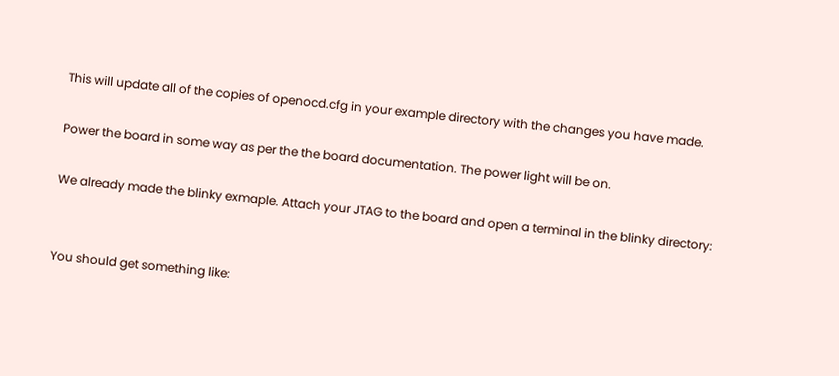This will update all of the copies of openocd.cfg in your example directory with the changes you have made.

Power the board in some way as per the the board documentation. The power light will be on.

We already made the blinky exmaple. Attach your JTAG to the board and open a terminal in the blinky directory:


You should get something like: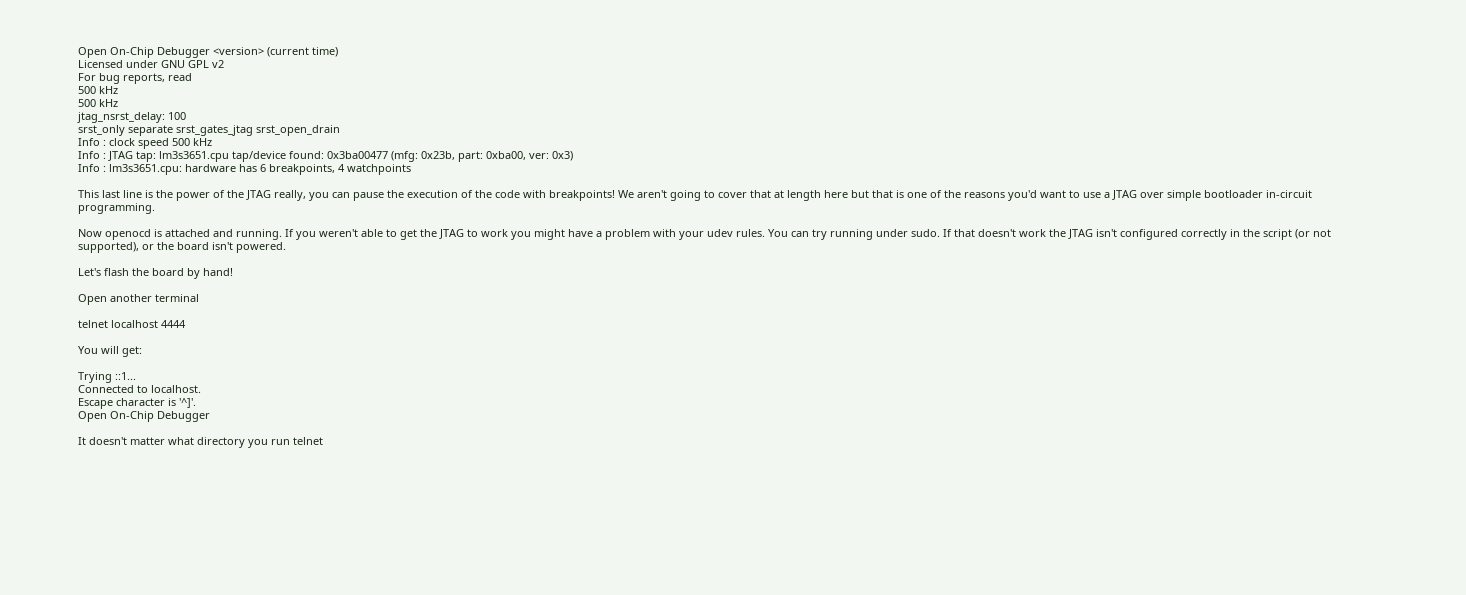Open On-Chip Debugger <version> (current time)
Licensed under GNU GPL v2
For bug reports, read
500 kHz
500 kHz
jtag_nsrst_delay: 100
srst_only separate srst_gates_jtag srst_open_drain
Info : clock speed 500 kHz
Info : JTAG tap: lm3s3651.cpu tap/device found: 0x3ba00477 (mfg: 0x23b, part: 0xba00, ver: 0x3)
Info : lm3s3651.cpu: hardware has 6 breakpoints, 4 watchpoints

This last line is the power of the JTAG really, you can pause the execution of the code with breakpoints! We aren't going to cover that at length here but that is one of the reasons you'd want to use a JTAG over simple bootloader in-circuit programming.

Now openocd is attached and running. If you weren't able to get the JTAG to work you might have a problem with your udev rules. You can try running under sudo. If that doesn't work the JTAG isn't configured correctly in the script (or not supported), or the board isn't powered.

Let's flash the board by hand!

Open another terminal

telnet localhost 4444

You will get:

Trying ::1...
Connected to localhost.
Escape character is '^]'.
Open On-Chip Debugger

It doesn't matter what directory you run telnet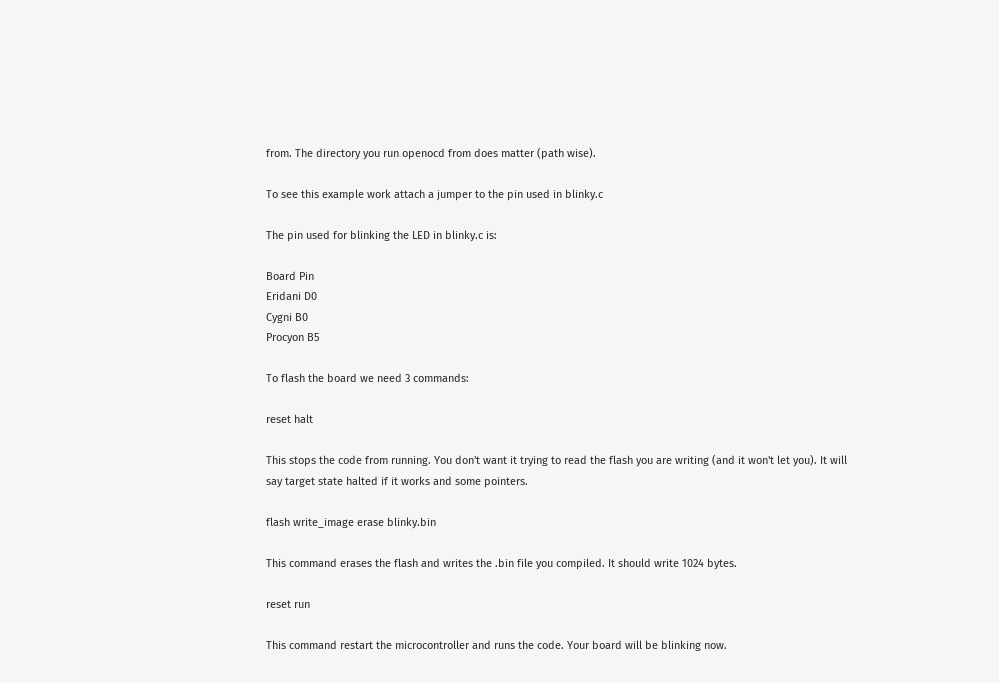from. The directory you run openocd from does matter (path wise).

To see this example work attach a jumper to the pin used in blinky.c

The pin used for blinking the LED in blinky.c is:

Board Pin
Eridani D0
Cygni B0
Procyon B5

To flash the board we need 3 commands:

reset halt

This stops the code from running. You don't want it trying to read the flash you are writing (and it won't let you). It will say target state halted if it works and some pointers.

flash write_image erase blinky.bin

This command erases the flash and writes the .bin file you compiled. It should write 1024 bytes.

reset run

This command restart the microcontroller and runs the code. Your board will be blinking now.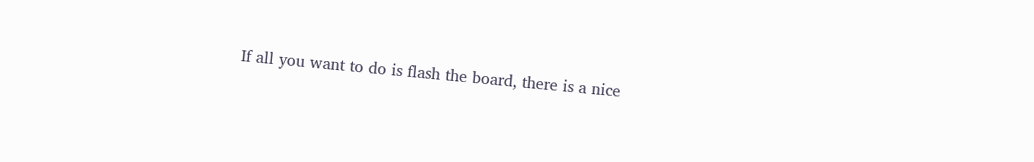If all you want to do is flash the board, there is a nice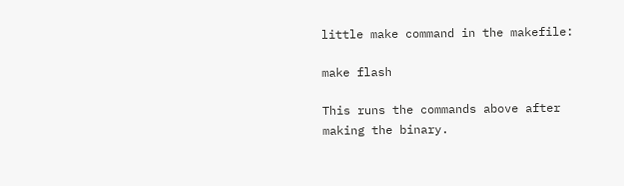little make command in the makefile:

make flash

This runs the commands above after making the binary.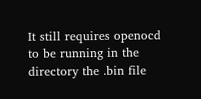It still requires openocd to be running in the directory the .bin file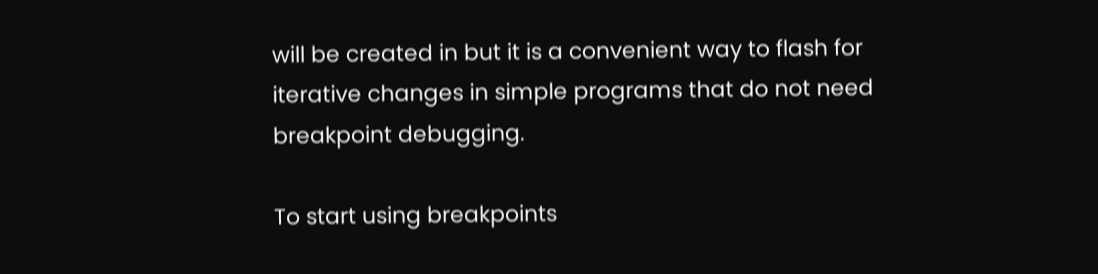will be created in but it is a convenient way to flash for iterative changes in simple programs that do not need breakpoint debugging.

To start using breakpoints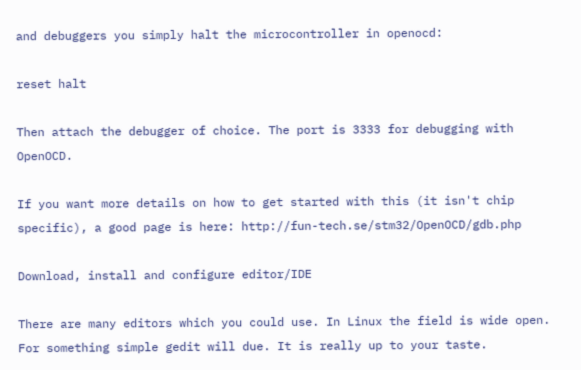and debuggers you simply halt the microcontroller in openocd:

reset halt

Then attach the debugger of choice. The port is 3333 for debugging with OpenOCD.

If you want more details on how to get started with this (it isn't chip specific), a good page is here: http://fun-tech.se/stm32/OpenOCD/gdb.php

Download, install and configure editor/IDE

There are many editors which you could use. In Linux the field is wide open. For something simple gedit will due. It is really up to your taste.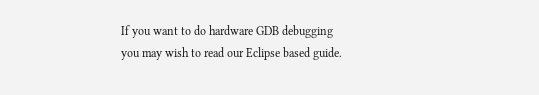If you want to do hardware GDB debugging you may wish to read our Eclipse based guide.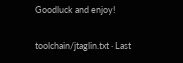Goodluck and enjoy!

toolchain/jtaglin.txt · Last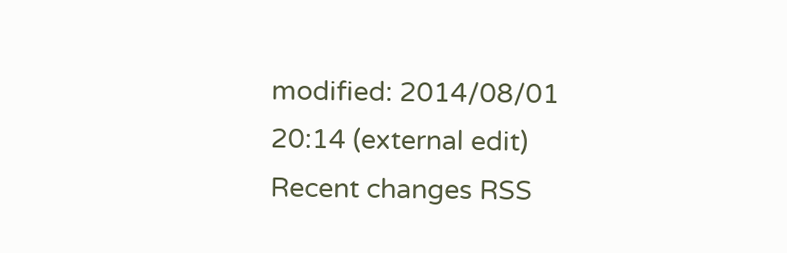modified: 2014/08/01 20:14 (external edit)
Recent changes RSS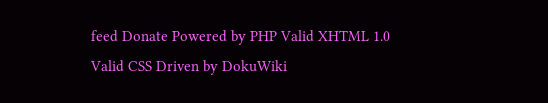feed Donate Powered by PHP Valid XHTML 1.0 Valid CSS Driven by DokuWiki